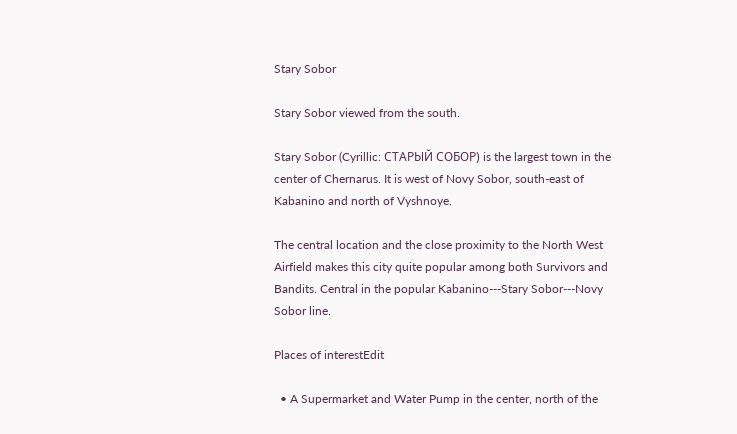Stary Sobor

Stary Sobor viewed from the south.

Stary Sobor (Cyrillic: СТАРЫЙ СОБОР) is the largest town in the center of Chernarus. It is west of Novy Sobor, south-east of Kabanino and north of Vyshnoye.

The central location and the close proximity to the North West Airfield makes this city quite popular among both Survivors and Bandits. Central in the popular Kabanino---Stary Sobor---Novy Sobor line.

Places of interestEdit

  • A Supermarket and Water Pump in the center, north of the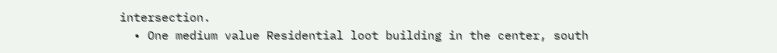intersection.
  • One medium value Residential loot building in the center, south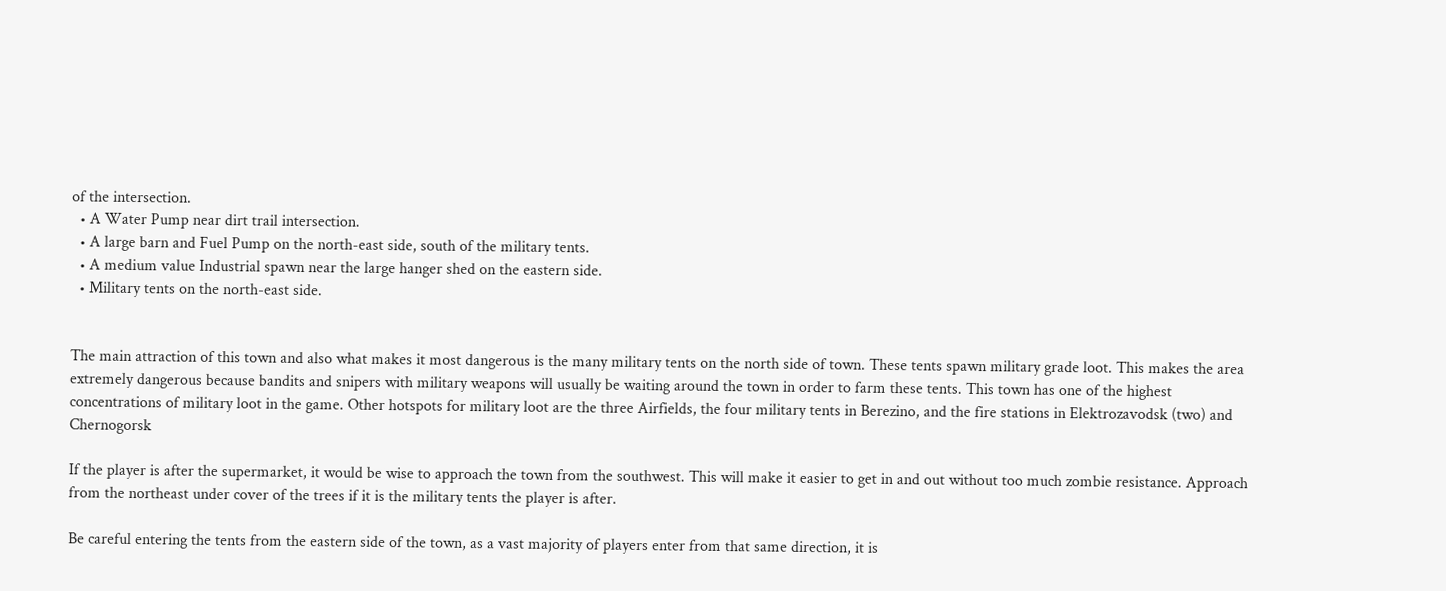of the intersection.
  • A Water Pump near dirt trail intersection.
  • A large barn and Fuel Pump on the north-east side, south of the military tents.
  • A medium value Industrial spawn near the large hanger shed on the eastern side.
  • Military tents on the north-east side.


The main attraction of this town and also what makes it most dangerous is the many military tents on the north side of town. These tents spawn military grade loot. This makes the area extremely dangerous because bandits and snipers with military weapons will usually be waiting around the town in order to farm these tents. This town has one of the highest concentrations of military loot in the game. Other hotspots for military loot are the three Airfields, the four military tents in Berezino, and the fire stations in Elektrozavodsk (two) and Chernogorsk

If the player is after the supermarket, it would be wise to approach the town from the southwest. This will make it easier to get in and out without too much zombie resistance. Approach from the northeast under cover of the trees if it is the military tents the player is after.

Be careful entering the tents from the eastern side of the town, as a vast majority of players enter from that same direction, it is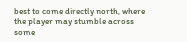best to come directly north, where the player may stumble across some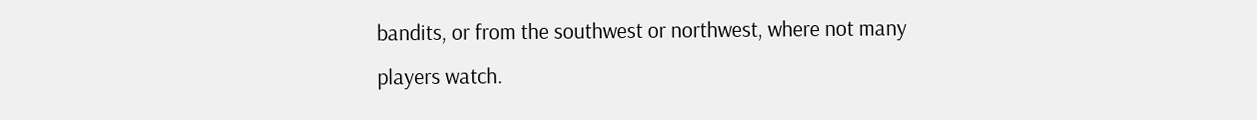bandits, or from the southwest or northwest, where not many players watch.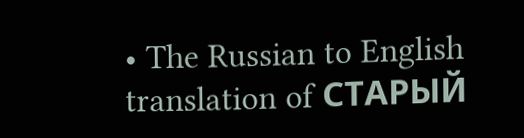• The Russian to English translation of СТАРЫЙ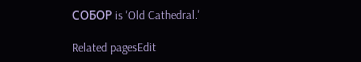СОБОР is 'Old Cathedral.'

Related pagesEdit